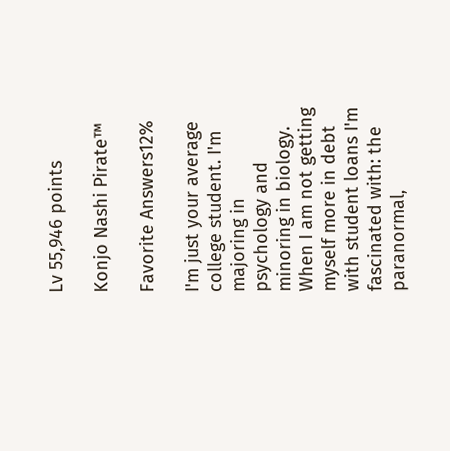Lv 55,946 points

Konjo Nashi Pirate™

Favorite Answers12%

I'm just your average college student. I'm majoring in psychology and minoring in biology. When I am not getting myself more in debt with student loans I'm fascinated with: the paranormal,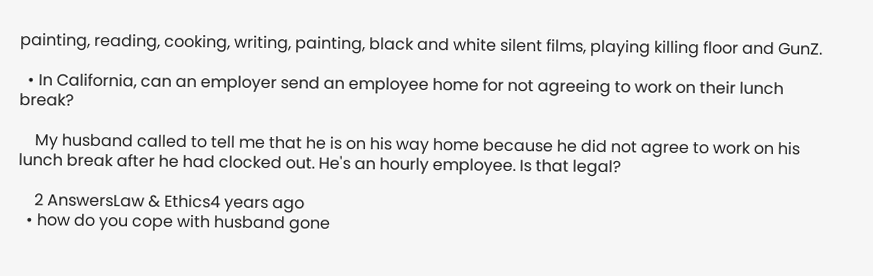painting, reading, cooking, writing, painting, black and white silent films, playing killing floor and GunZ.

  • In California, can an employer send an employee home for not agreeing to work on their lunch break?

    My husband called to tell me that he is on his way home because he did not agree to work on his lunch break after he had clocked out. He's an hourly employee. Is that legal?

    2 AnswersLaw & Ethics4 years ago
  • how do you cope with husband gone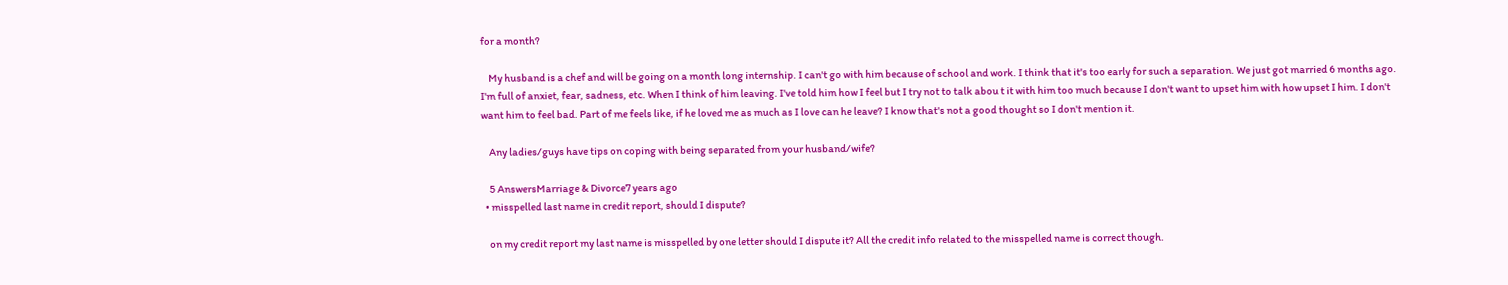for a month?

    My husband is a chef and will be going on a month long internship. I can't go with him because of school and work. I think that it's too early for such a separation. We just got married 6 months ago. I'm full of anxiet, fear, sadness, etc. When I think of him leaving. I've told him how I feel but I try not to talk abou t it with him too much because I don't want to upset him with how upset I him. I don't want him to feel bad. Part of me feels like, if he loved me as much as I love can he leave? I know that's not a good thought so I don't mention it.

    Any ladies/guys have tips on coping with being separated from your husband/wife?

    5 AnswersMarriage & Divorce7 years ago
  • misspelled last name in credit report, should I dispute?

    on my credit report my last name is misspelled by one letter should I dispute it? All the credit info related to the misspelled name is correct though.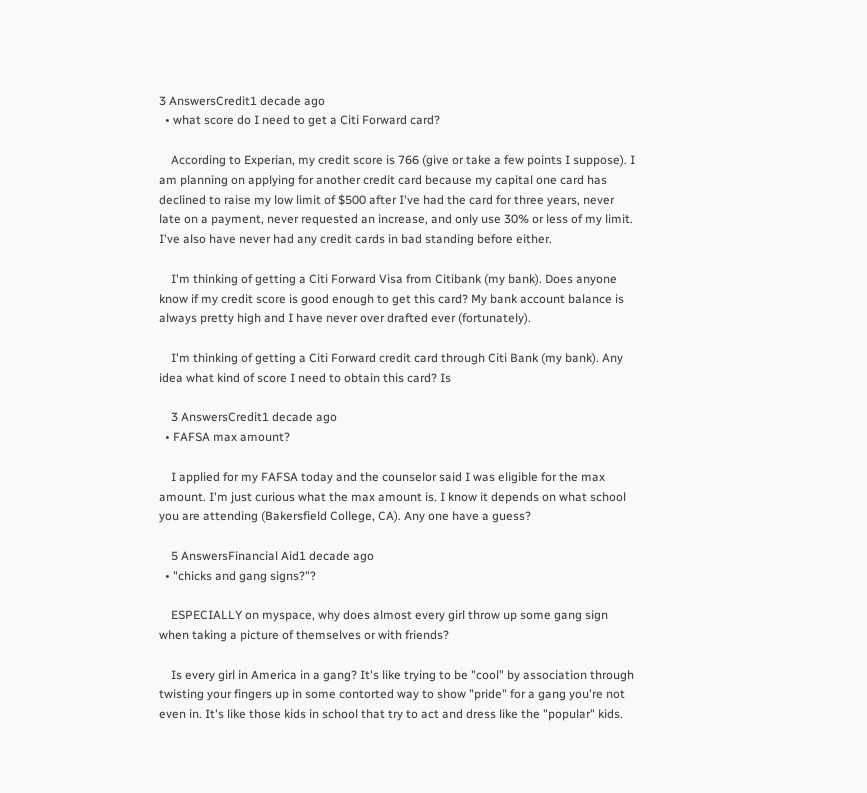3 AnswersCredit1 decade ago
  • what score do I need to get a Citi Forward card?

    According to Experian, my credit score is 766 (give or take a few points I suppose). I am planning on applying for another credit card because my capital one card has declined to raise my low limit of $500 after I've had the card for three years, never late on a payment, never requested an increase, and only use 30% or less of my limit. I've also have never had any credit cards in bad standing before either.

    I'm thinking of getting a Citi Forward Visa from Citibank (my bank). Does anyone know if my credit score is good enough to get this card? My bank account balance is always pretty high and I have never over drafted ever (fortunately).

    I'm thinking of getting a Citi Forward credit card through Citi Bank (my bank). Any idea what kind of score I need to obtain this card? Is

    3 AnswersCredit1 decade ago
  • FAFSA max amount?

    I applied for my FAFSA today and the counselor said I was eligible for the max amount. I'm just curious what the max amount is. I know it depends on what school you are attending (Bakersfield College, CA). Any one have a guess?

    5 AnswersFinancial Aid1 decade ago
  • "chicks and gang signs?"?

    ESPECIALLY on myspace, why does almost every girl throw up some gang sign when taking a picture of themselves or with friends?

    Is every girl in America in a gang? It's like trying to be "cool" by association through twisting your fingers up in some contorted way to show "pride" for a gang you're not even in. It's like those kids in school that try to act and dress like the "popular" kids.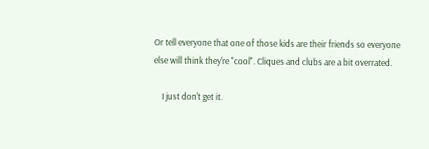Or tell everyone that one of those kids are their friends so everyone else will think they're "cool". Cliques and clubs are a bit overrated.

    I just don't get it.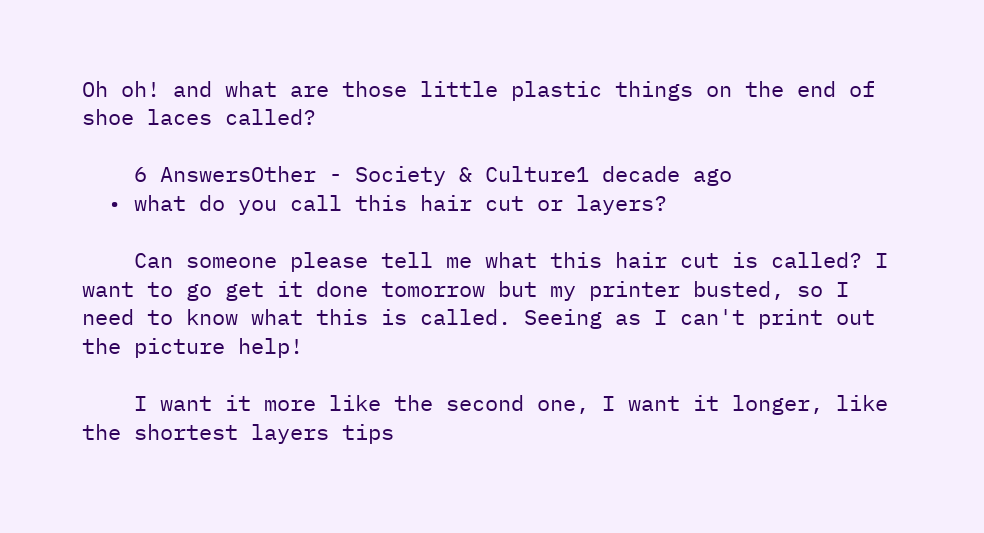Oh oh! and what are those little plastic things on the end of shoe laces called?

    6 AnswersOther - Society & Culture1 decade ago
  • what do you call this hair cut or layers?

    Can someone please tell me what this hair cut is called? I want to go get it done tomorrow but my printer busted, so I need to know what this is called. Seeing as I can't print out the picture help!

    I want it more like the second one, I want it longer, like the shortest layers tips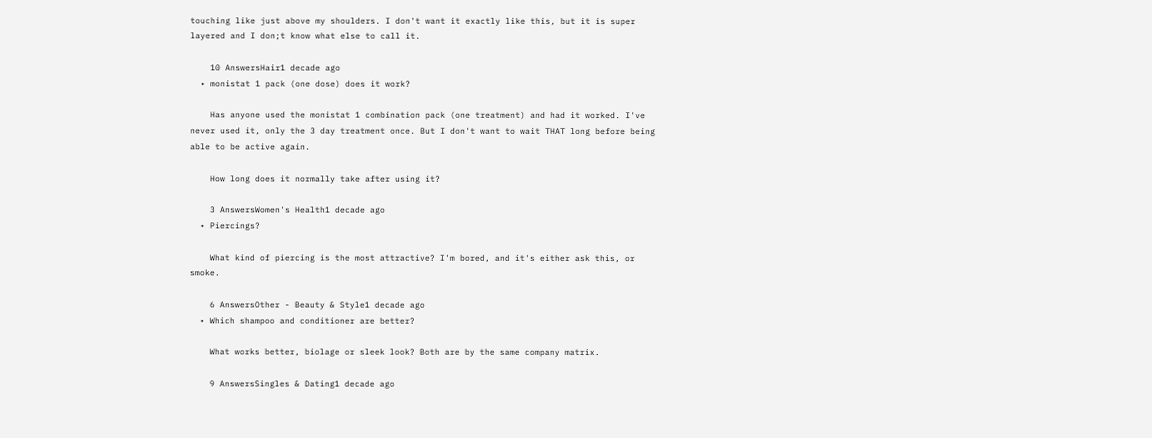touching like just above my shoulders. I don't want it exactly like this, but it is super layered and I don;t know what else to call it.

    10 AnswersHair1 decade ago
  • monistat 1 pack (one dose) does it work?

    Has anyone used the monistat 1 combination pack (one treatment) and had it worked. I've never used it, only the 3 day treatment once. But I don't want to wait THAT long before being able to be active again.

    How long does it normally take after using it?

    3 AnswersWomen's Health1 decade ago
  • Piercings?

    What kind of piercing is the most attractive? I'm bored, and it's either ask this, or smoke.

    6 AnswersOther - Beauty & Style1 decade ago
  • Which shampoo and conditioner are better?

    What works better, biolage or sleek look? Both are by the same company matrix.

    9 AnswersSingles & Dating1 decade ago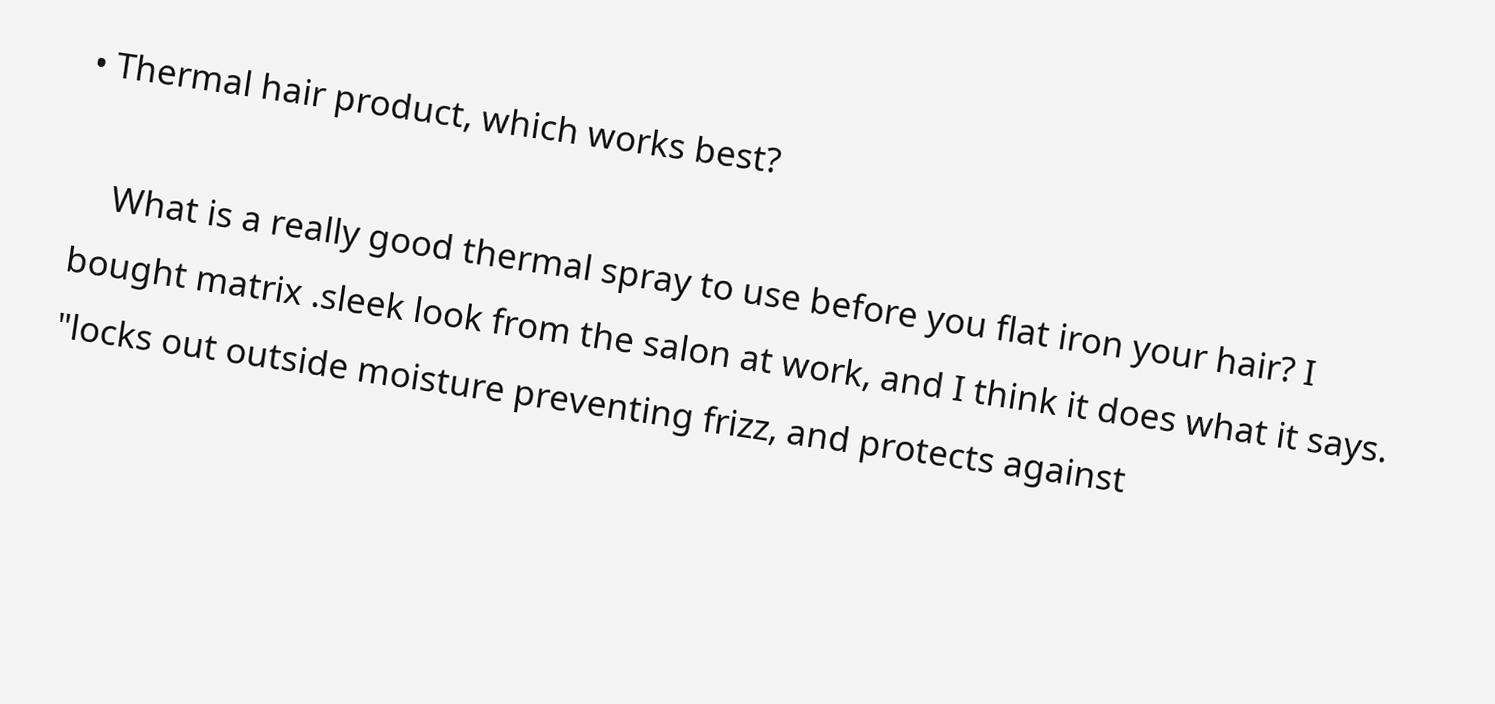• Thermal hair product, which works best?

    What is a really good thermal spray to use before you flat iron your hair? I bought matrix .sleek look from the salon at work, and I think it does what it says. "locks out outside moisture preventing frizz, and protects against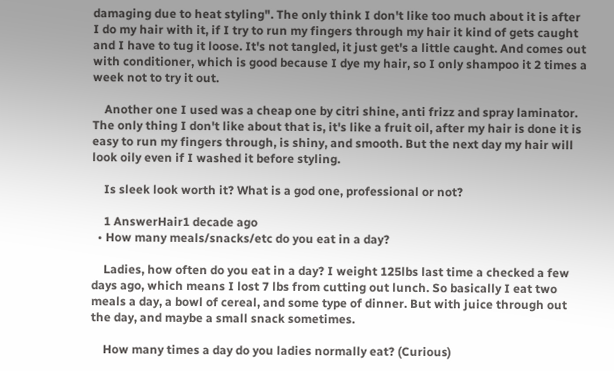damaging due to heat styling". The only think I don't like too much about it is after I do my hair with it, if I try to run my fingers through my hair it kind of gets caught and I have to tug it loose. It's not tangled, it just get's a little caught. And comes out with conditioner, which is good because I dye my hair, so I only shampoo it 2 times a week not to try it out.

    Another one I used was a cheap one by citri shine, anti frizz and spray laminator. The only thing I don't like about that is, it's like a fruit oil, after my hair is done it is easy to run my fingers through, is shiny, and smooth. But the next day my hair will look oily even if I washed it before styling.

    Is sleek look worth it? What is a god one, professional or not?

    1 AnswerHair1 decade ago
  • How many meals/snacks/etc do you eat in a day?

    Ladies, how often do you eat in a day? I weight 125lbs last time a checked a few days ago, which means I lost 7 lbs from cutting out lunch. So basically I eat two meals a day, a bowl of cereal, and some type of dinner. But with juice through out the day, and maybe a small snack sometimes.

    How many times a day do you ladies normally eat? (Curious)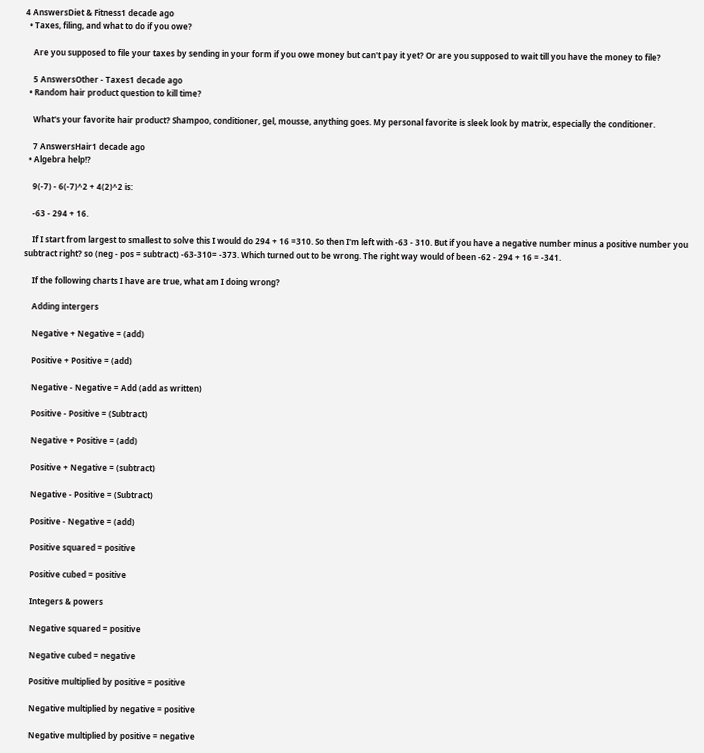4 AnswersDiet & Fitness1 decade ago
  • Taxes, filing, and what to do if you owe?

    Are you supposed to file your taxes by sending in your form if you owe money but can't pay it yet? Or are you supposed to wait till you have the money to file?

    5 AnswersOther - Taxes1 decade ago
  • Random hair product question to kill time?

    What's your favorite hair product? Shampoo, conditioner, gel, mousse, anything goes. My personal favorite is sleek look by matrix, especially the conditioner.

    7 AnswersHair1 decade ago
  • Algebra help!?

    9(-7) - 6(-7)^2 + 4(2)^2 is:

    -63 - 294 + 16.

    If I start from largest to smallest to solve this I would do 294 + 16 =310. So then I'm left with -63 - 310. But if you have a negative number minus a positive number you subtract right? so (neg - pos = subtract) -63-310= -373. Which turned out to be wrong. The right way would of been -62 - 294 + 16 = -341.

    If the following charts I have are true, what am I doing wrong?

    Adding intergers

    Negative + Negative = (add)

    Positive + Positive = (add)

    Negative - Negative = Add (add as written)

    Positive - Positive = (Subtract)

    Negative + Positive = (add)

    Positive + Negative = (subtract)

    Negative - Positive = (Subtract)

    Positive - Negative = (add)

    Positive squared = positive

    Positive cubed = positive

    Integers & powers

    Negative squared = positive

    Negative cubed = negative

    Positive multiplied by positive = positive

    Negative multiplied by negative = positive

    Negative multiplied by positive = negative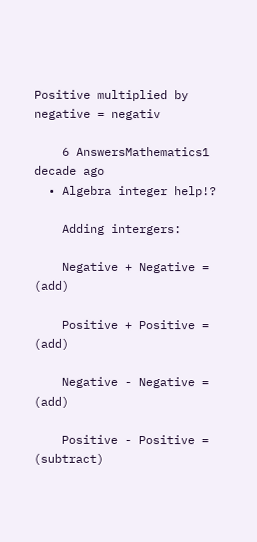Positive multiplied by negative = negativ

    6 AnswersMathematics1 decade ago
  • Algebra integer help!?

    Adding intergers:

    Negative + Negative = (add)

    Positive + Positive = (add)

    Negative - Negative = (add)

    Positive - Positive = (subtract)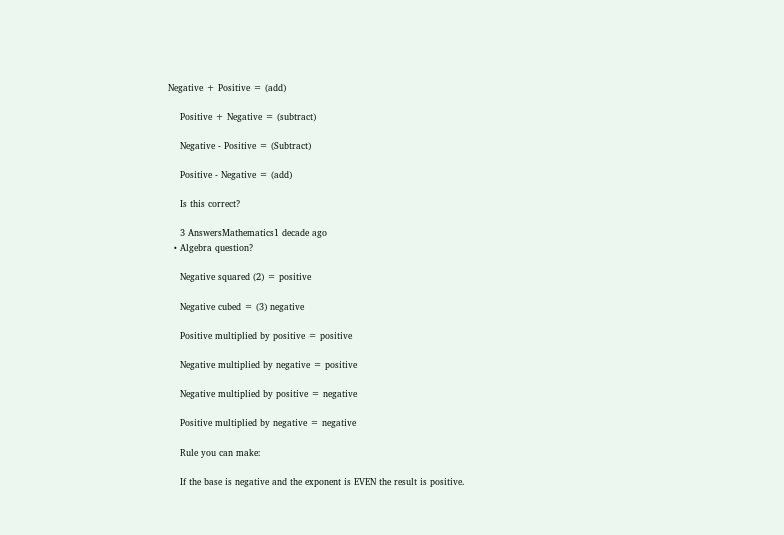Negative + Positive = (add)

    Positive + Negative = (subtract)

    Negative - Positive = (Subtract)

    Positive - Negative = (add)

    Is this correct?

    3 AnswersMathematics1 decade ago
  • Algebra question?

    Negative squared (2) = positive

    Negative cubed = (3) negative

    Positive multiplied by positive = positive

    Negative multiplied by negative = positive

    Negative multiplied by positive = negative

    Positive multiplied by negative = negative

    Rule you can make:

    If the base is negative and the exponent is EVEN the result is positive.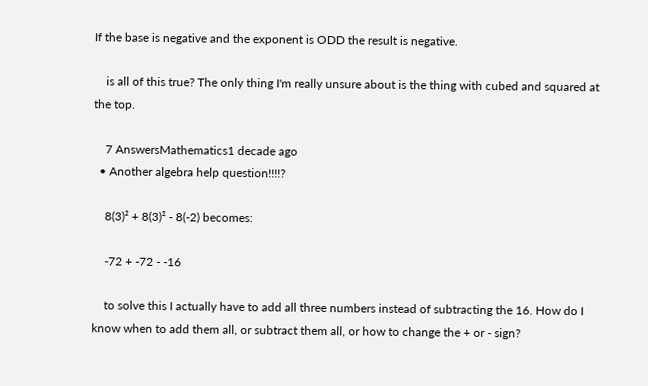If the base is negative and the exponent is ODD the result is negative.

    is all of this true? The only thing I'm really unsure about is the thing with cubed and squared at the top.

    7 AnswersMathematics1 decade ago
  • Another algebra help question!!!!?

    8(3)² + 8(3)² - 8(-2) becomes:

    -72 + -72 - -16

    to solve this I actually have to add all three numbers instead of subtracting the 16. How do I know when to add them all, or subtract them all, or how to change the + or - sign?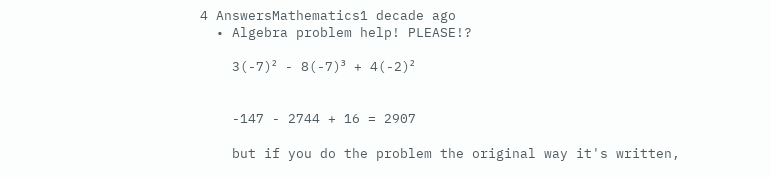4 AnswersMathematics1 decade ago
  • Algebra problem help! PLEASE!?

    3(-7)² - 8(-7)³ + 4(-2)²


    -147 - 2744 + 16 = 2907

    but if you do the problem the original way it's written,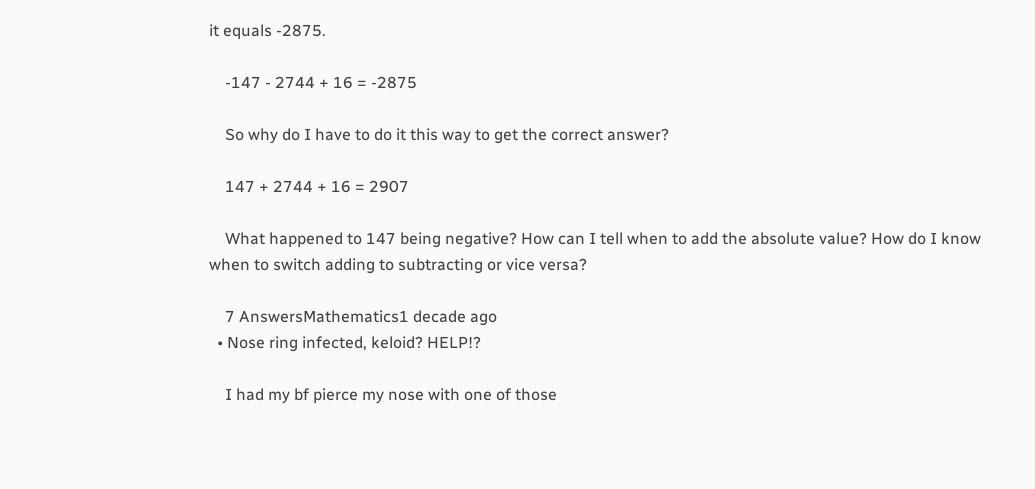it equals -2875.

    -147 - 2744 + 16 = -2875

    So why do I have to do it this way to get the correct answer?

    147 + 2744 + 16 = 2907

    What happened to 147 being negative? How can I tell when to add the absolute value? How do I know when to switch adding to subtracting or vice versa?

    7 AnswersMathematics1 decade ago
  • Nose ring infected, keloid? HELP!?

    I had my bf pierce my nose with one of those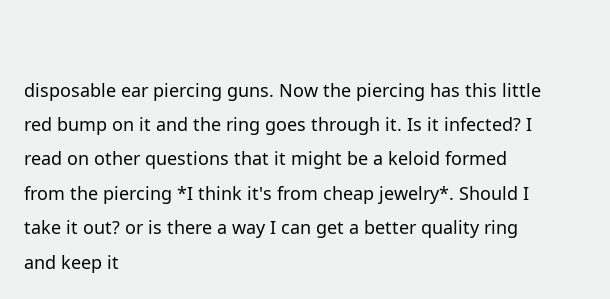disposable ear piercing guns. Now the piercing has this little red bump on it and the ring goes through it. Is it infected? I read on other questions that it might be a keloid formed from the piercing *I think it's from cheap jewelry*. Should I take it out? or is there a way I can get a better quality ring and keep it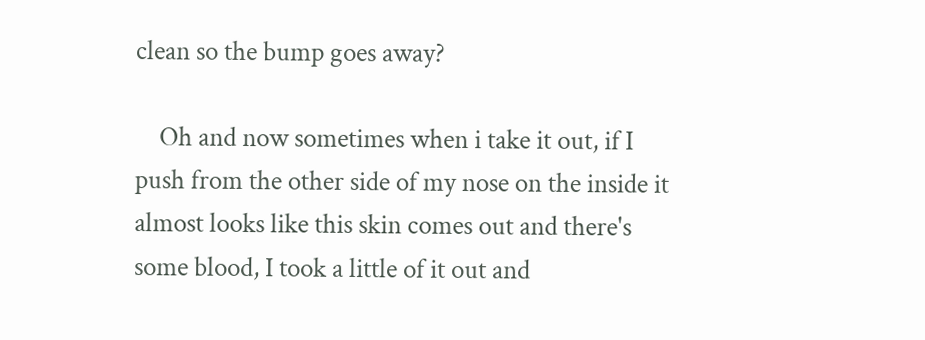clean so the bump goes away?

    Oh and now sometimes when i take it out, if I push from the other side of my nose on the inside it almost looks like this skin comes out and there's some blood, I took a little of it out and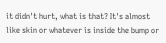it didn't hurt, what is that? It's almost like skin or whatever is inside the bump or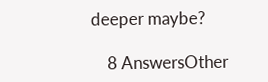deeper maybe?

    8 AnswersOther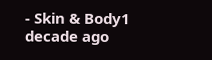- Skin & Body1 decade ago